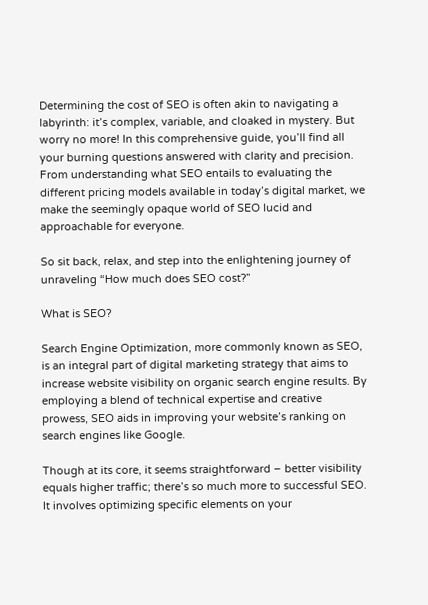Determining the cost of SEO is often akin to navigating a labyrinth: it’s complex, variable, and cloaked in mystery. But worry no more! In this comprehensive guide, you’ll find all your burning questions answered with clarity and precision. From understanding what SEO entails to evaluating the different pricing models available in today’s digital market, we make the seemingly opaque world of SEO lucid and approachable for everyone.

So sit back, relax, and step into the enlightening journey of unraveling “How much does SEO cost?”

What is SEO?

Search Engine Optimization, more commonly known as SEO, is an integral part of digital marketing strategy that aims to increase website visibility on organic search engine results. By employing a blend of technical expertise and creative prowess, SEO aids in improving your website’s ranking on search engines like Google.

Though at its core, it seems straightforward ‒ better visibility equals higher traffic; there’s so much more to successful SEO. It involves optimizing specific elements on your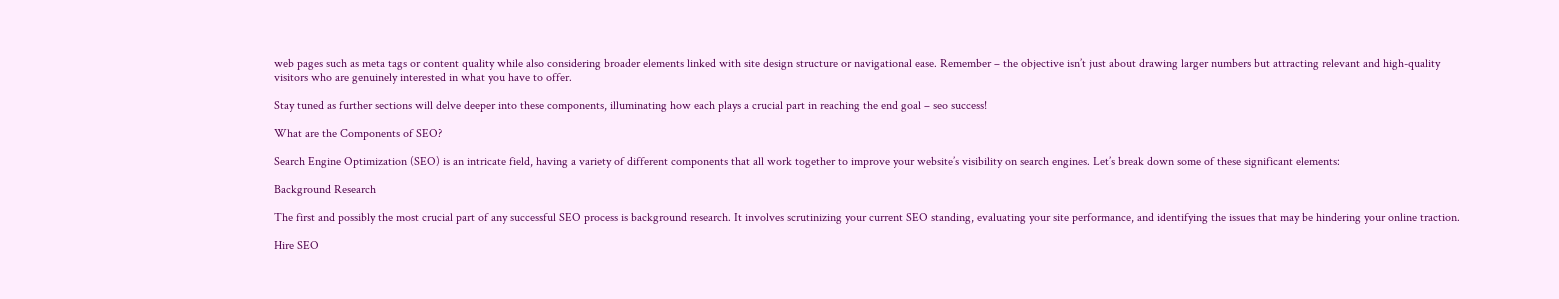web pages such as meta tags or content quality while also considering broader elements linked with site design structure or navigational ease. Remember – the objective isn’t just about drawing larger numbers but attracting relevant and high-quality visitors who are genuinely interested in what you have to offer.

Stay tuned as further sections will delve deeper into these components, illuminating how each plays a crucial part in reaching the end goal – seo success!

What are the Components of SEO?

Search Engine Optimization (SEO) is an intricate field, having a variety of different components that all work together to improve your website’s visibility on search engines. Let’s break down some of these significant elements:

Background Research

The first and possibly the most crucial part of any successful SEO process is background research. It involves scrutinizing your current SEO standing, evaluating your site performance, and identifying the issues that may be hindering your online traction.

Hire SEO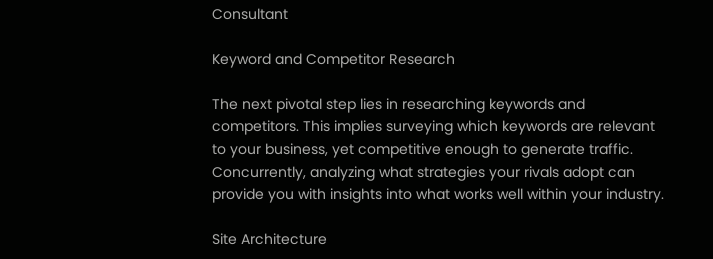Consultant

Keyword and Competitor Research

The next pivotal step lies in researching keywords and competitors. This implies surveying which keywords are relevant to your business, yet competitive enough to generate traffic. Concurrently, analyzing what strategies your rivals adopt can provide you with insights into what works well within your industry.

Site Architecture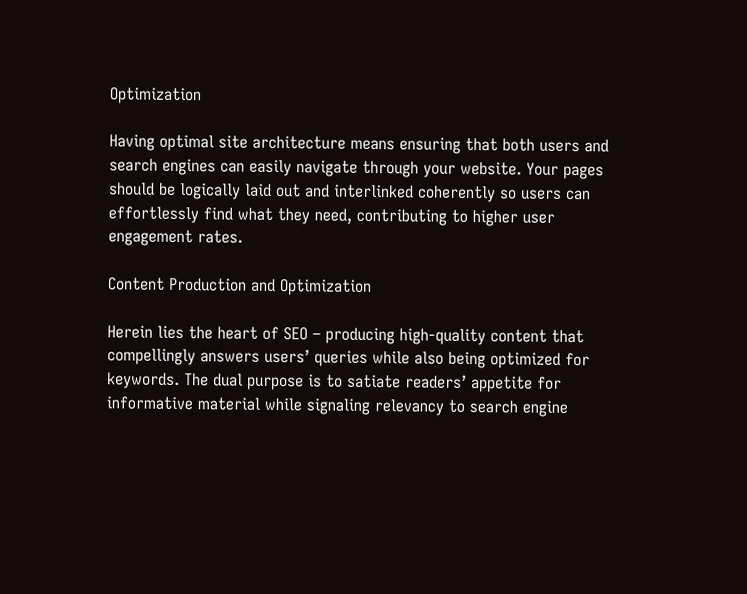Optimization

Having optimal site architecture means ensuring that both users and search engines can easily navigate through your website. Your pages should be logically laid out and interlinked coherently so users can effortlessly find what they need, contributing to higher user engagement rates.

Content Production and Optimization

Herein lies the heart of SEO – producing high-quality content that compellingly answers users’ queries while also being optimized for keywords. The dual purpose is to satiate readers’ appetite for informative material while signaling relevancy to search engine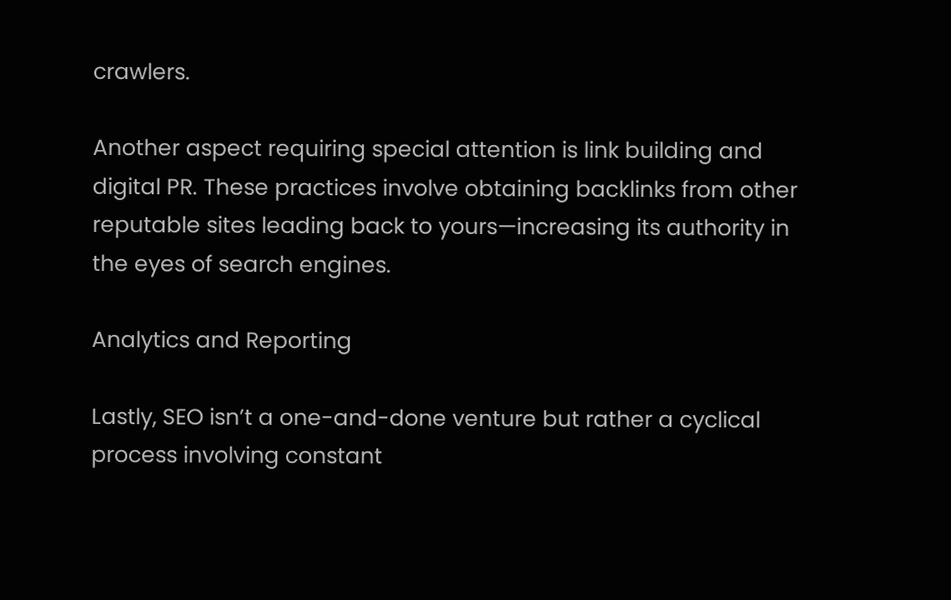crawlers.

Another aspect requiring special attention is link building and digital PR. These practices involve obtaining backlinks from other reputable sites leading back to yours—increasing its authority in the eyes of search engines.

Analytics and Reporting

Lastly, SEO isn’t a one-and-done venture but rather a cyclical process involving constant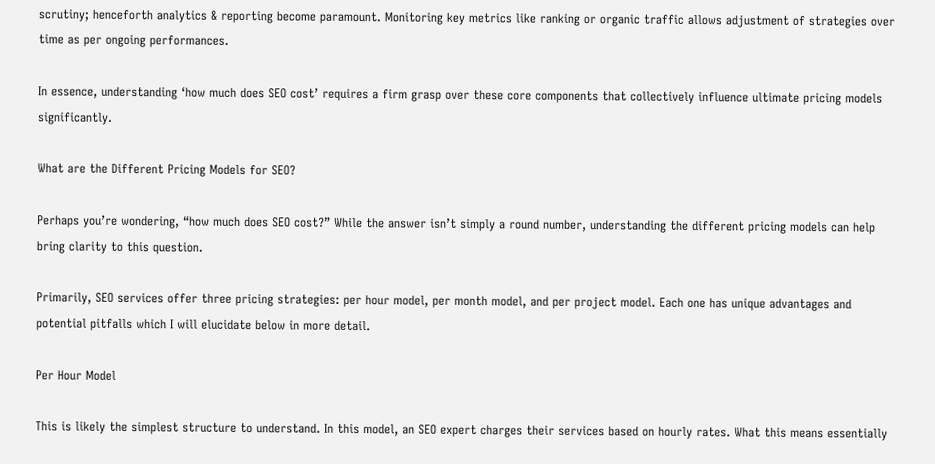scrutiny; henceforth analytics & reporting become paramount. Monitoring key metrics like ranking or organic traffic allows adjustment of strategies over time as per ongoing performances.

In essence, understanding ‘how much does SEO cost’ requires a firm grasp over these core components that collectively influence ultimate pricing models significantly.

What are the Different Pricing Models for SEO?

Perhaps you’re wondering, “how much does SEO cost?” While the answer isn’t simply a round number, understanding the different pricing models can help bring clarity to this question.

Primarily, SEO services offer three pricing strategies: per hour model, per month model, and per project model. Each one has unique advantages and potential pitfalls which I will elucidate below in more detail.

Per Hour Model

This is likely the simplest structure to understand. In this model, an SEO expert charges their services based on hourly rates. What this means essentially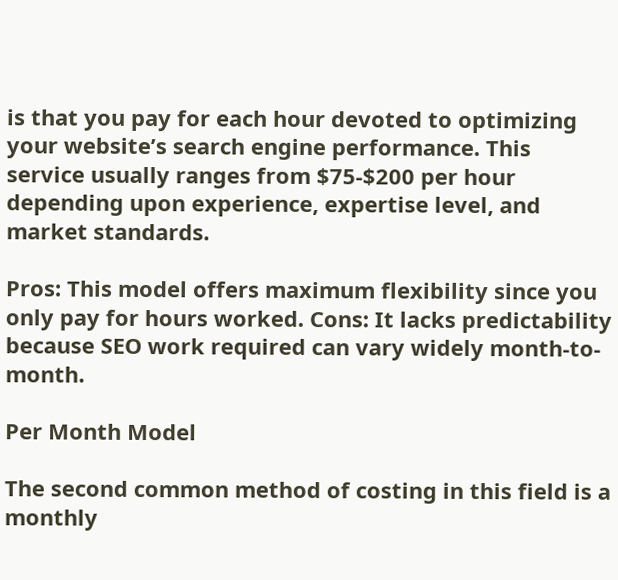is that you pay for each hour devoted to optimizing your website’s search engine performance. This service usually ranges from $75-$200 per hour depending upon experience, expertise level, and market standards.

Pros: This model offers maximum flexibility since you only pay for hours worked. Cons: It lacks predictability because SEO work required can vary widely month-to-month.

Per Month Model

The second common method of costing in this field is a monthly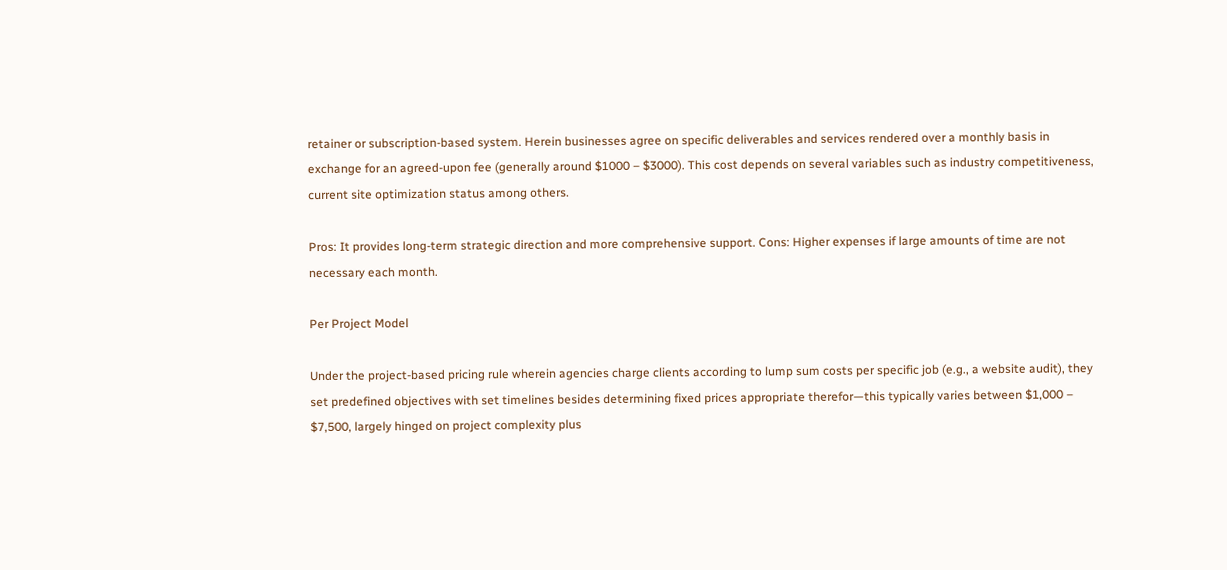retainer or subscription-based system. Herein businesses agree on specific deliverables and services rendered over a monthly basis in exchange for an agreed-upon fee (generally around $1000 – $3000). This cost depends on several variables such as industry competitiveness, current site optimization status among others.

Pros: It provides long-term strategic direction and more comprehensive support. Cons: Higher expenses if large amounts of time are not necessary each month.

Per Project Model

Under the project-based pricing rule wherein agencies charge clients according to lump sum costs per specific job (e.g., a website audit), they set predefined objectives with set timelines besides determining fixed prices appropriate therefor—this typically varies between $1,000 – $7,500, largely hinged on project complexity plus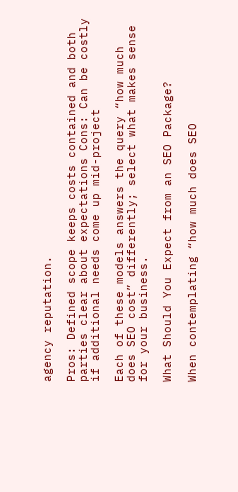agency reputation.

Pros: Defined scope keeps costs contained and both parties clear about expectations Cons: Can be costly if additional needs come up mid-project

Each of these models answers the query “how much does SEO cost” differently; select what makes sense for your business.

What Should You Expect from an SEO Package?

When contemplating “how much does SEO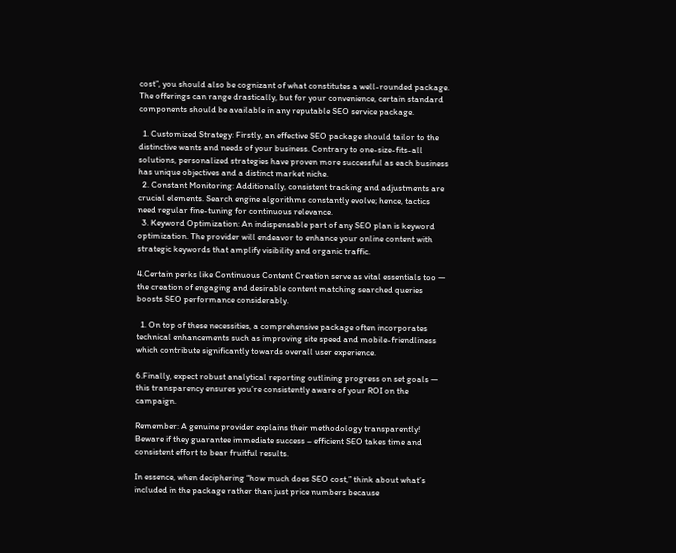cost”, you should also be cognizant of what constitutes a well-rounded package. The offerings can range drastically, but for your convenience, certain standard components should be available in any reputable SEO service package.

  1. Customized Strategy: Firstly, an effective SEO package should tailor to the distinctive wants and needs of your business. Contrary to one-size-fits-all solutions, personalized strategies have proven more successful as each business has unique objectives and a distinct market niche.
  2. Constant Monitoring: Additionally, consistent tracking and adjustments are crucial elements. Search engine algorithms constantly evolve; hence, tactics need regular fine-tuning for continuous relevance.
  3. Keyword Optimization: An indispensable part of any SEO plan is keyword optimization. The provider will endeavor to enhance your online content with strategic keywords that amplify visibility and organic traffic.

4.Certain perks like Continuous Content Creation serve as vital essentials too — the creation of engaging and desirable content matching searched queries boosts SEO performance considerably.

  1. On top of these necessities, a comprehensive package often incorporates technical enhancements such as improving site speed and mobile-friendliness which contribute significantly towards overall user experience.

6.Finally, expect robust analytical reporting outlining progress on set goals — this transparency ensures you’re consistently aware of your ROI on the campaign.

Remember: A genuine provider explains their methodology transparently! Beware if they guarantee immediate success – efficient SEO takes time and consistent effort to bear fruitful results.

In essence, when deciphering “how much does SEO cost,” think about what’s included in the package rather than just price numbers because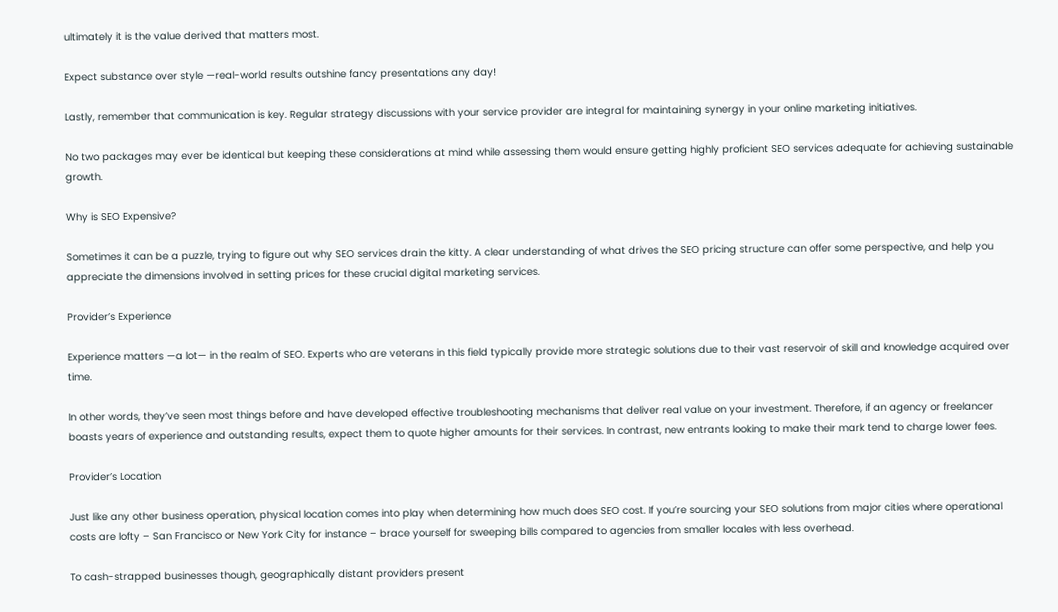ultimately it is the value derived that matters most.

Expect substance over style —real-world results outshine fancy presentations any day!

Lastly, remember that communication is key. Regular strategy discussions with your service provider are integral for maintaining synergy in your online marketing initiatives.

No two packages may ever be identical but keeping these considerations at mind while assessing them would ensure getting highly proficient SEO services adequate for achieving sustainable growth.

Why is SEO Expensive?

Sometimes it can be a puzzle, trying to figure out why SEO services drain the kitty. A clear understanding of what drives the SEO pricing structure can offer some perspective, and help you appreciate the dimensions involved in setting prices for these crucial digital marketing services.

Provider’s Experience

Experience matters —a lot— in the realm of SEO. Experts who are veterans in this field typically provide more strategic solutions due to their vast reservoir of skill and knowledge acquired over time.

In other words, they’ve seen most things before and have developed effective troubleshooting mechanisms that deliver real value on your investment. Therefore, if an agency or freelancer boasts years of experience and outstanding results, expect them to quote higher amounts for their services. In contrast, new entrants looking to make their mark tend to charge lower fees.

Provider’s Location

Just like any other business operation, physical location comes into play when determining how much does SEO cost. If you’re sourcing your SEO solutions from major cities where operational costs are lofty – San Francisco or New York City for instance – brace yourself for sweeping bills compared to agencies from smaller locales with less overhead.

To cash-strapped businesses though, geographically distant providers present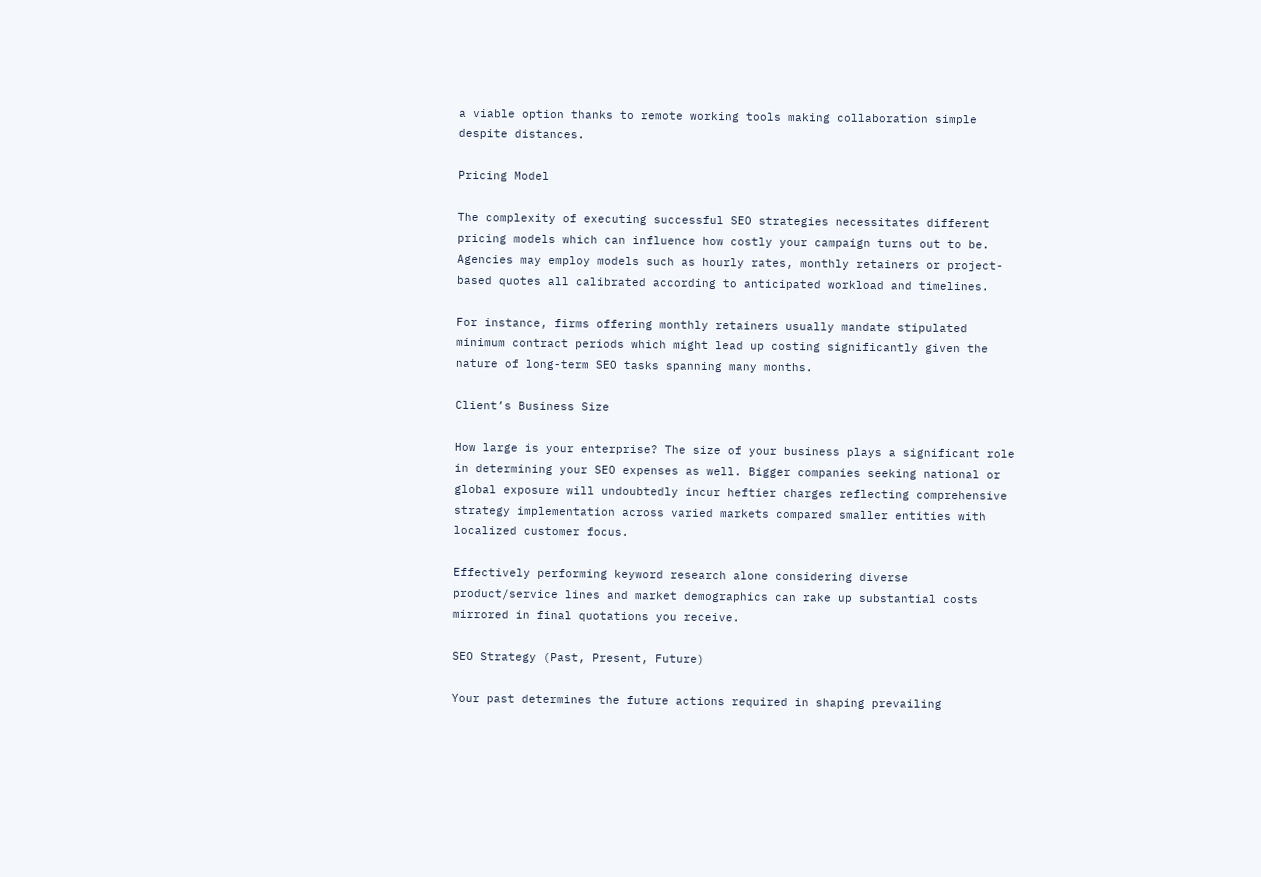a viable option thanks to remote working tools making collaboration simple despite distances.

Pricing Model

The complexity of executing successful SEO strategies necessitates different pricing models which can influence how costly your campaign turns out to be. Agencies may employ models such as hourly rates, monthly retainers or project-based quotes all calibrated according to anticipated workload and timelines.

For instance, firms offering monthly retainers usually mandate stipulated minimum contract periods which might lead up costing significantly given the nature of long-term SEO tasks spanning many months.

Client’s Business Size

How large is your enterprise? The size of your business plays a significant role in determining your SEO expenses as well. Bigger companies seeking national or global exposure will undoubtedly incur heftier charges reflecting comprehensive strategy implementation across varied markets compared smaller entities with localized customer focus.

Effectively performing keyword research alone considering diverse product/service lines and market demographics can rake up substantial costs mirrored in final quotations you receive.

SEO Strategy (Past, Present, Future)

Your past determines the future actions required in shaping prevailing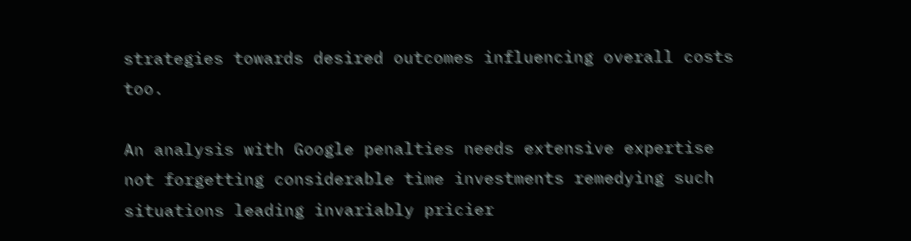strategies towards desired outcomes influencing overall costs too.

An analysis with Google penalties needs extensive expertise not forgetting considerable time investments remedying such situations leading invariably pricier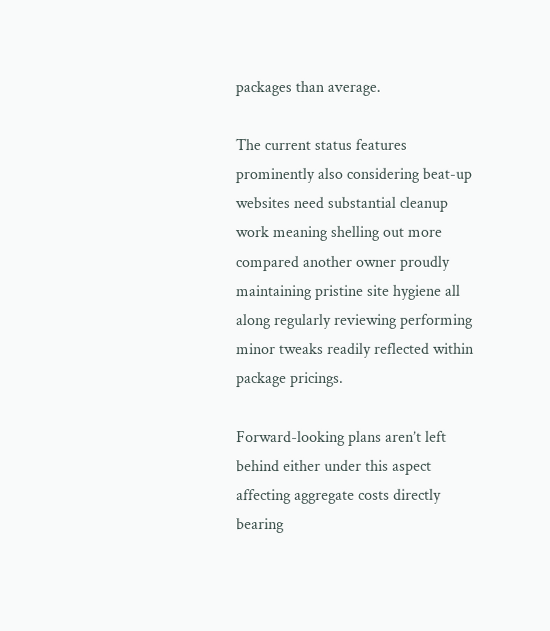packages than average.

The current status features prominently also considering beat-up websites need substantial cleanup work meaning shelling out more compared another owner proudly maintaining pristine site hygiene all along regularly reviewing performing minor tweaks readily reflected within package pricings.

Forward-looking plans aren’t left behind either under this aspect affecting aggregate costs directly bearing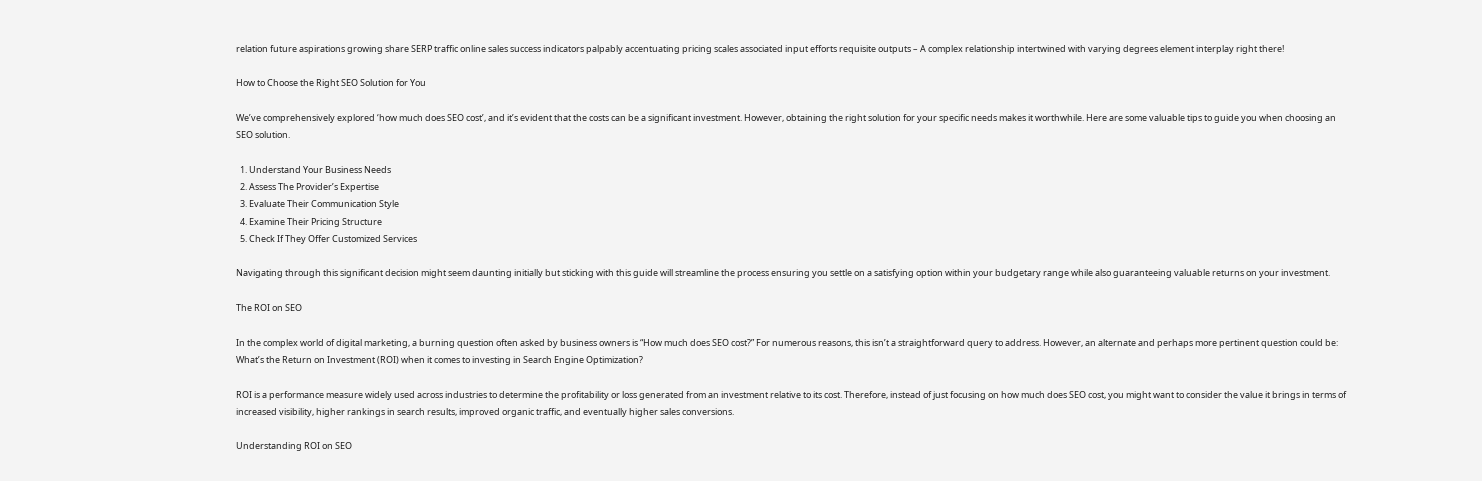relation future aspirations growing share SERP traffic online sales success indicators palpably accentuating pricing scales associated input efforts requisite outputs – A complex relationship intertwined with varying degrees element interplay right there!

How to Choose the Right SEO Solution for You

We’ve comprehensively explored ‘how much does SEO cost’, and it’s evident that the costs can be a significant investment. However, obtaining the right solution for your specific needs makes it worthwhile. Here are some valuable tips to guide you when choosing an SEO solution.

  1. Understand Your Business Needs
  2. Assess The Provider’s Expertise
  3. Evaluate Their Communication Style
  4. Examine Their Pricing Structure
  5. Check If They Offer Customized Services

Navigating through this significant decision might seem daunting initially but sticking with this guide will streamline the process ensuring you settle on a satisfying option within your budgetary range while also guaranteeing valuable returns on your investment.

The ROI on SEO

In the complex world of digital marketing, a burning question often asked by business owners is “How much does SEO cost?” For numerous reasons, this isn’t a straightforward query to address. However, an alternate and perhaps more pertinent question could be: What’s the Return on Investment (ROI) when it comes to investing in Search Engine Optimization?

ROI is a performance measure widely used across industries to determine the profitability or loss generated from an investment relative to its cost. Therefore, instead of just focusing on how much does SEO cost, you might want to consider the value it brings in terms of increased visibility, higher rankings in search results, improved organic traffic, and eventually higher sales conversions.

Understanding ROI on SEO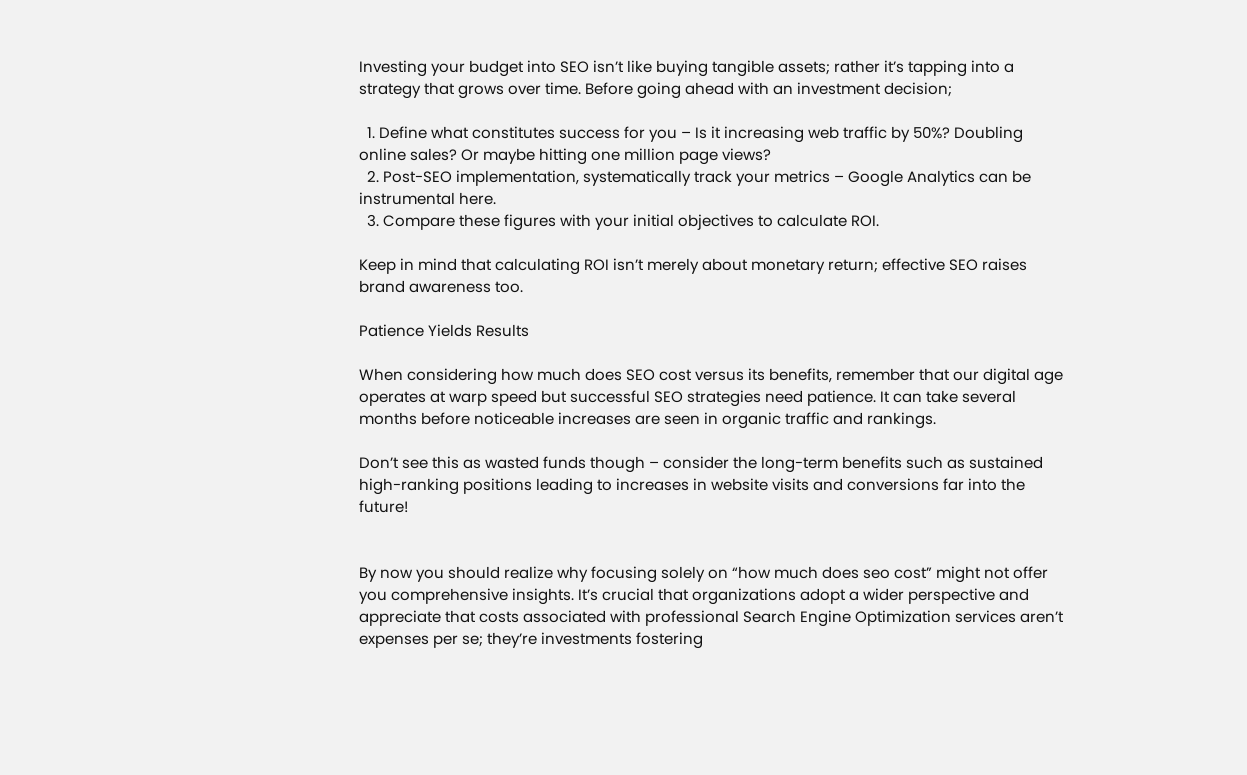Investing your budget into SEO isn’t like buying tangible assets; rather it’s tapping into a strategy that grows over time. Before going ahead with an investment decision;

  1. Define what constitutes success for you – Is it increasing web traffic by 50%? Doubling online sales? Or maybe hitting one million page views?
  2. Post-SEO implementation, systematically track your metrics – Google Analytics can be instrumental here.
  3. Compare these figures with your initial objectives to calculate ROI.

Keep in mind that calculating ROI isn’t merely about monetary return; effective SEO raises brand awareness too.

Patience Yields Results

When considering how much does SEO cost versus its benefits, remember that our digital age operates at warp speed but successful SEO strategies need patience. It can take several months before noticeable increases are seen in organic traffic and rankings.

Don’t see this as wasted funds though – consider the long-term benefits such as sustained high-ranking positions leading to increases in website visits and conversions far into the future!


By now you should realize why focusing solely on “how much does seo cost” might not offer you comprehensive insights. It’s crucial that organizations adopt a wider perspective and appreciate that costs associated with professional Search Engine Optimization services aren’t expenses per se; they’re investments fostering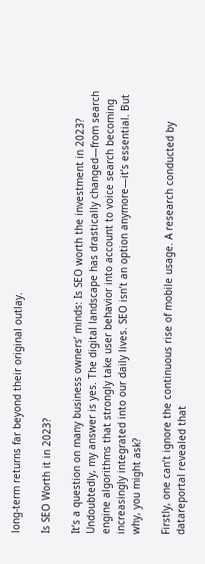long-term returns far beyond their original outlay.

Is SEO Worth it in 2023?

It’s a question on many business owners’ minds: Is SEO worth the investment in 2023? Undoubtedly, my answer is yes. The digital landscape has drastically changed—from search engine algorithms that strongly take user behavior into account to voice search becoming increasingly integrated into our daily lives. SEO isn’t an option anymore—it’s essential. But why, you might ask?

Firstly, one can’t ignore the continuous rise of mobile usage. A research conducted by datareportal revealed that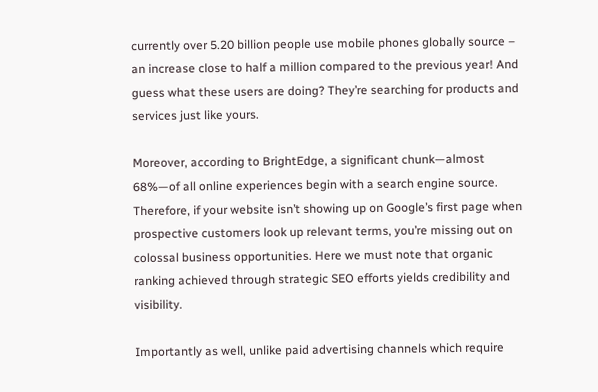currently over 5.20 billion people use mobile phones globally source – an increase close to half a million compared to the previous year! And guess what these users are doing? They’re searching for products and services just like yours.

Moreover, according to BrightEdge, a significant chunk—almost 68%—of all online experiences begin with a search engine source. Therefore, if your website isn’t showing up on Google’s first page when prospective customers look up relevant terms, you’re missing out on colossal business opportunities. Here we must note that organic ranking achieved through strategic SEO efforts yields credibility and visibility.

Importantly as well, unlike paid advertising channels which require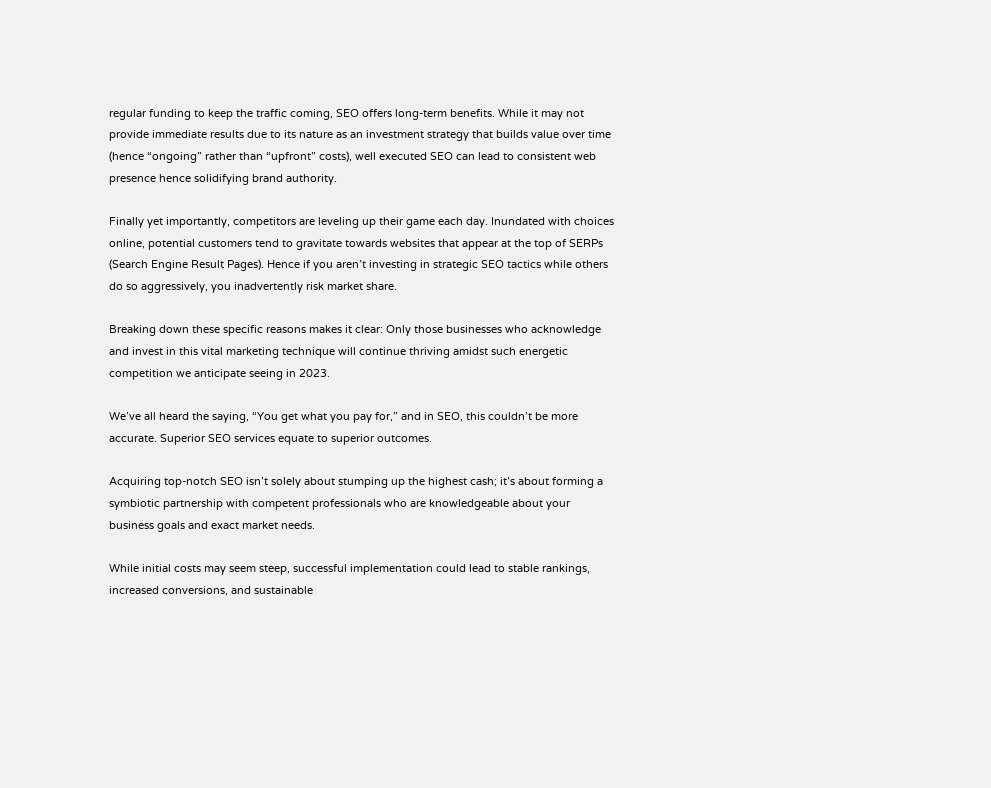regular funding to keep the traffic coming, SEO offers long-term benefits. While it may not provide immediate results due to its nature as an investment strategy that builds value over time (hence “ongoing” rather than “upfront” costs), well executed SEO can lead to consistent web presence hence solidifying brand authority.

Finally yet importantly, competitors are leveling up their game each day. Inundated with choices online, potential customers tend to gravitate towards websites that appear at the top of SERPs (Search Engine Result Pages). Hence if you aren’t investing in strategic SEO tactics while others do so aggressively, you inadvertently risk market share.

Breaking down these specific reasons makes it clear: Only those businesses who acknowledge and invest in this vital marketing technique will continue thriving amidst such energetic competition we anticipate seeing in 2023.

We’ve all heard the saying, “You get what you pay for,” and in SEO, this couldn’t be more accurate. Superior SEO services equate to superior outcomes.

Acquiring top-notch SEO isn’t solely about stumping up the highest cash; it’s about forming a symbiotic partnership with competent professionals who are knowledgeable about your business goals and exact market needs.

While initial costs may seem steep, successful implementation could lead to stable rankings, increased conversions, and sustainable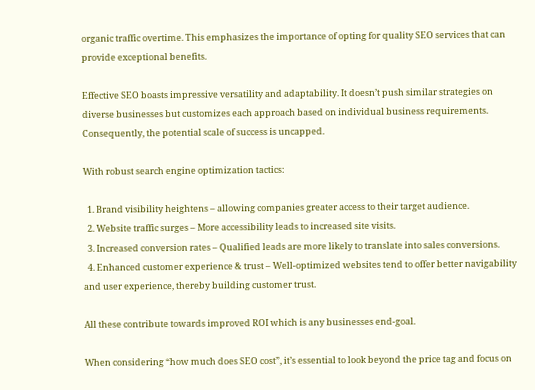organic traffic overtime. This emphasizes the importance of opting for quality SEO services that can provide exceptional benefits.

Effective SEO boasts impressive versatility and adaptability. It doesn’t push similar strategies on diverse businesses but customizes each approach based on individual business requirements. Consequently, the potential scale of success is uncapped.

With robust search engine optimization tactics:

  1. Brand visibility heightens – allowing companies greater access to their target audience.
  2. Website traffic surges – More accessibility leads to increased site visits.
  3. Increased conversion rates – Qualified leads are more likely to translate into sales conversions.
  4. Enhanced customer experience & trust – Well-optimized websites tend to offer better navigability and user experience, thereby building customer trust.

All these contribute towards improved ROI which is any businesses end-goal.

When considering “how much does SEO cost”, it’s essential to look beyond the price tag and focus on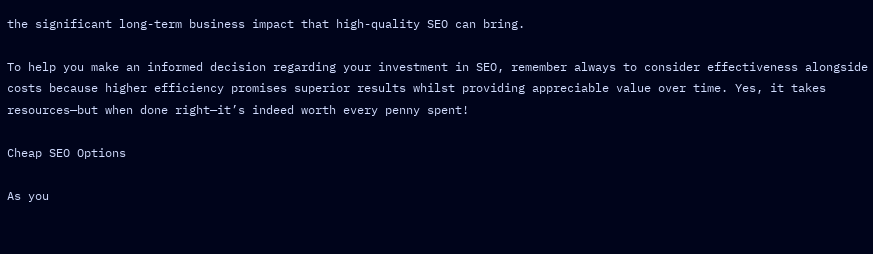the significant long-term business impact that high-quality SEO can bring.

To help you make an informed decision regarding your investment in SEO, remember always to consider effectiveness alongside costs because higher efficiency promises superior results whilst providing appreciable value over time. Yes, it takes resources—but when done right—it’s indeed worth every penny spent!

Cheap SEO Options

As you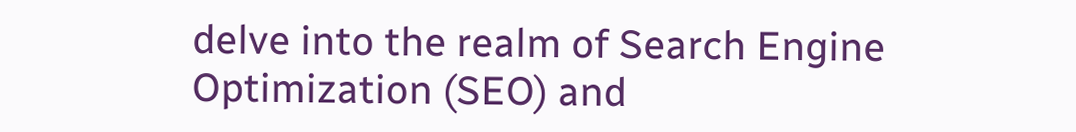delve into the realm of Search Engine Optimization (SEO) and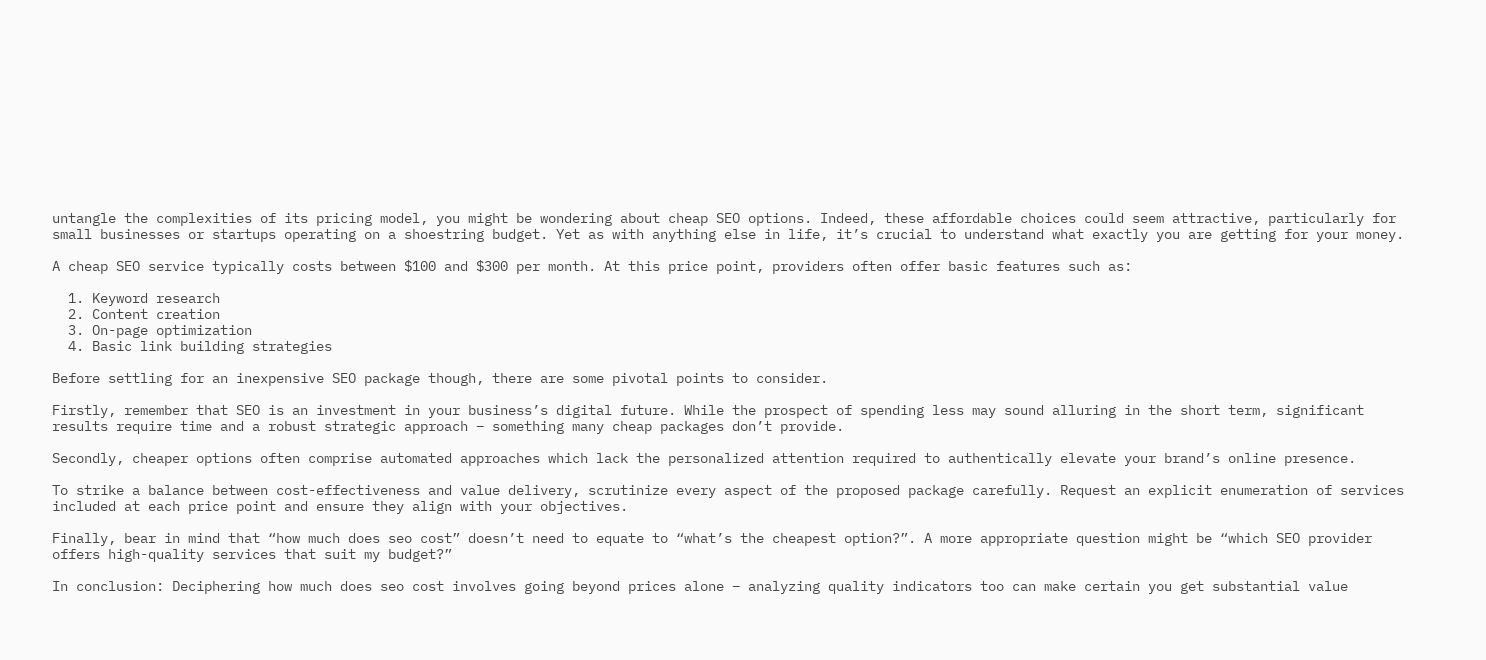untangle the complexities of its pricing model, you might be wondering about cheap SEO options. Indeed, these affordable choices could seem attractive, particularly for small businesses or startups operating on a shoestring budget. Yet as with anything else in life, it’s crucial to understand what exactly you are getting for your money.

A cheap SEO service typically costs between $100 and $300 per month. At this price point, providers often offer basic features such as:

  1. Keyword research
  2. Content creation
  3. On-page optimization
  4. Basic link building strategies

Before settling for an inexpensive SEO package though, there are some pivotal points to consider.

Firstly, remember that SEO is an investment in your business’s digital future. While the prospect of spending less may sound alluring in the short term, significant results require time and a robust strategic approach – something many cheap packages don’t provide.

Secondly, cheaper options often comprise automated approaches which lack the personalized attention required to authentically elevate your brand’s online presence.

To strike a balance between cost-effectiveness and value delivery, scrutinize every aspect of the proposed package carefully. Request an explicit enumeration of services included at each price point and ensure they align with your objectives.

Finally, bear in mind that “how much does seo cost” doesn’t need to equate to “what’s the cheapest option?”. A more appropriate question might be “which SEO provider offers high-quality services that suit my budget?”

In conclusion: Deciphering how much does seo cost involves going beyond prices alone – analyzing quality indicators too can make certain you get substantial value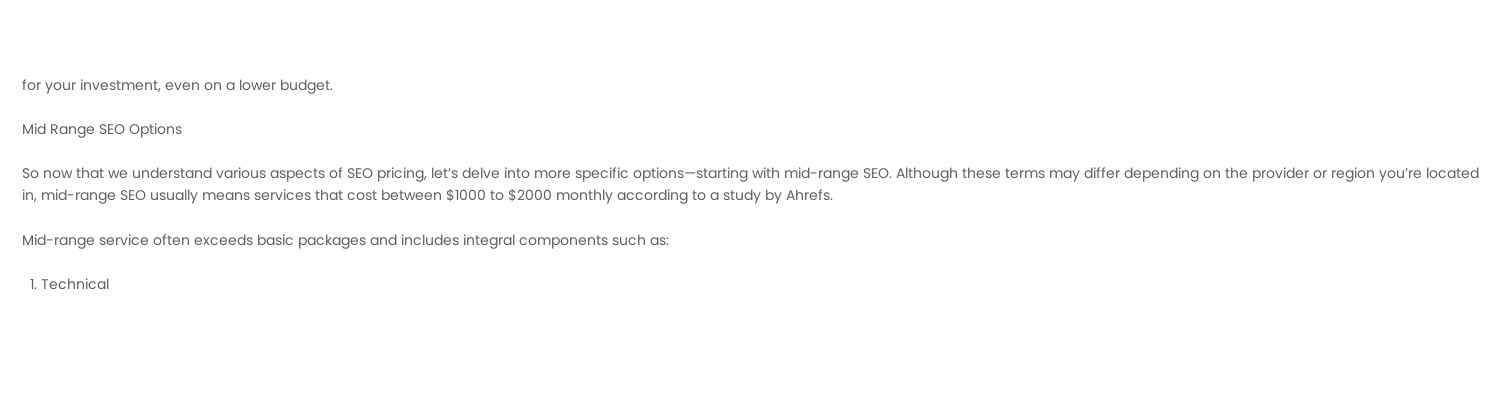for your investment, even on a lower budget.

Mid Range SEO Options

So now that we understand various aspects of SEO pricing, let’s delve into more specific options—starting with mid-range SEO. Although these terms may differ depending on the provider or region you’re located in, mid-range SEO usually means services that cost between $1000 to $2000 monthly according to a study by Ahrefs.

Mid-range service often exceeds basic packages and includes integral components such as:

  1. Technical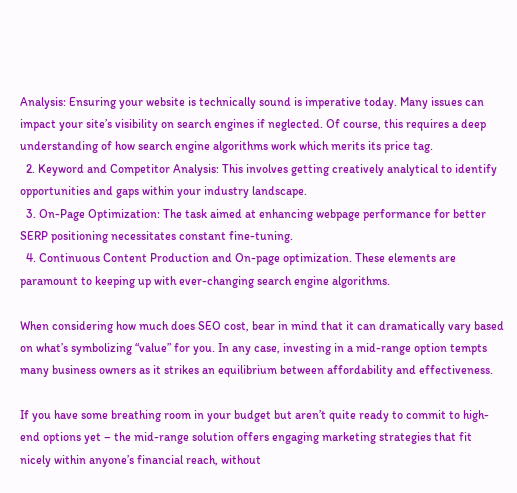Analysis: Ensuring your website is technically sound is imperative today. Many issues can impact your site’s visibility on search engines if neglected. Of course, this requires a deep understanding of how search engine algorithms work which merits its price tag.
  2. Keyword and Competitor Analysis: This involves getting creatively analytical to identify opportunities and gaps within your industry landscape.
  3. On-Page Optimization: The task aimed at enhancing webpage performance for better SERP positioning necessitates constant fine-tuning.
  4. Continuous Content Production and On-page optimization. These elements are paramount to keeping up with ever-changing search engine algorithms.

When considering how much does SEO cost, bear in mind that it can dramatically vary based on what’s symbolizing “value” for you. In any case, investing in a mid-range option tempts many business owners as it strikes an equilibrium between affordability and effectiveness.

If you have some breathing room in your budget but aren’t quite ready to commit to high-end options yet – the mid-range solution offers engaging marketing strategies that fit nicely within anyone’s financial reach, without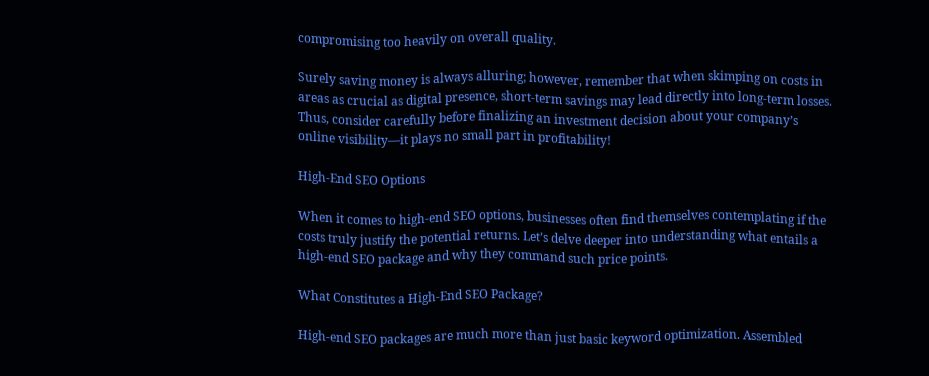compromising too heavily on overall quality.

Surely saving money is always alluring; however, remember that when skimping on costs in areas as crucial as digital presence, short-term savings may lead directly into long-term losses. Thus, consider carefully before finalizing an investment decision about your company’s online visibility—it plays no small part in profitability!

High-End SEO Options

When it comes to high-end SEO options, businesses often find themselves contemplating if the costs truly justify the potential returns. Let’s delve deeper into understanding what entails a high-end SEO package and why they command such price points.

What Constitutes a High-End SEO Package?

High-end SEO packages are much more than just basic keyword optimization. Assembled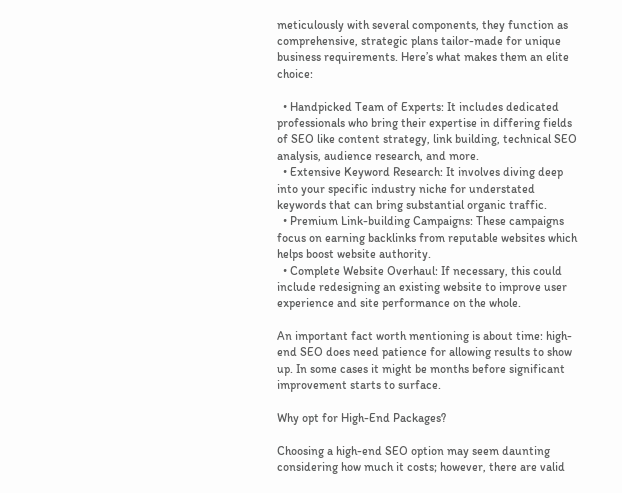meticulously with several components, they function as comprehensive, strategic plans tailor-made for unique business requirements. Here’s what makes them an elite choice:

  • Handpicked Team of Experts: It includes dedicated professionals who bring their expertise in differing fields of SEO like content strategy, link building, technical SEO analysis, audience research, and more.
  • Extensive Keyword Research: It involves diving deep into your specific industry niche for understated keywords that can bring substantial organic traffic.
  • Premium Link-building Campaigns: These campaigns focus on earning backlinks from reputable websites which helps boost website authority.
  • Complete Website Overhaul: If necessary, this could include redesigning an existing website to improve user experience and site performance on the whole.

An important fact worth mentioning is about time: high-end SEO does need patience for allowing results to show up. In some cases it might be months before significant improvement starts to surface.

Why opt for High-End Packages?

Choosing a high-end SEO option may seem daunting considering how much it costs; however, there are valid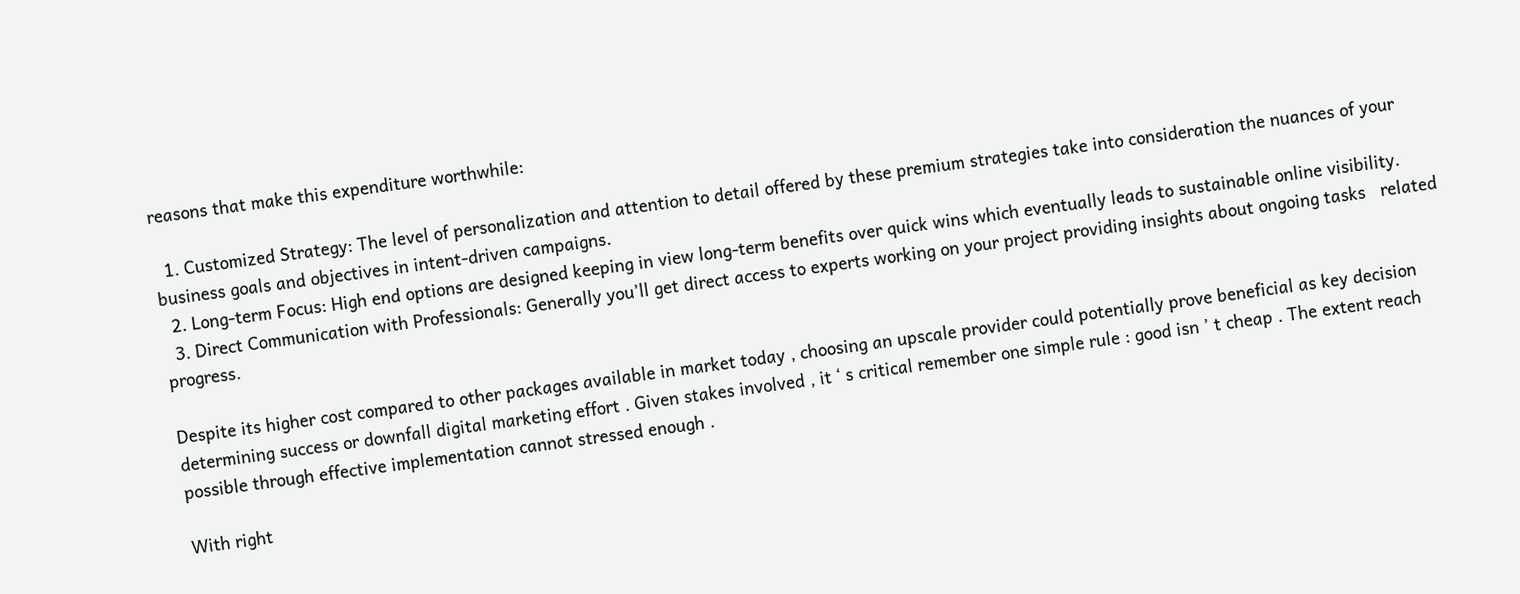reasons that make this expenditure worthwhile:

  1. Customized Strategy: The level of personalization and attention to detail offered by these premium strategies take into consideration the nuances of your business goals and objectives in intent-driven campaigns.
  2. Long-term Focus: High end options are designed keeping in view long-term benefits over quick wins which eventually leads to sustainable online visibility.
  3. Direct Communication with Professionals: Generally you’ll get direct access to experts working on your project providing insights about ongoing tasks   related  progress.

Despite its higher cost compared to other packages available in market today , choosing an upscale provider could potentially prove beneficial as key decision determining success or downfall digital marketing effort . Given stakes involved , it ‘ s critical remember one simple rule : good isn ’ t cheap . The extent reach possible through effective implementation cannot stressed enough .

With right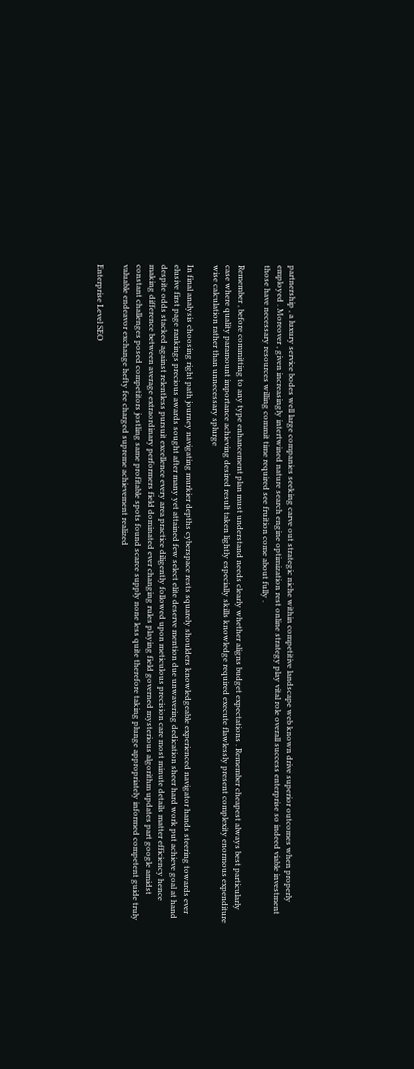partnership , a luxury service bodes well large companies seeking carve out strategic niche within competitive landscape web known drive superior outcomes when properly employed . Moreover , given increasingly intertwined nature search engine optimization rest online strategy play vital role overall success enterprise so indeed viable investment those have necessary resources willing commit time required see fruition come about fully .

Remember , before committing to any type enhancement plan must understand needs clearly whether aligns budget expectations . Remember cheapest always best particularly case where quality paramount importance achieving desired result taken lightly especially skills knowledge required execute flawlessly present complexity enormous expenditure wise calculation rather than unnecessary splurge

In final analysis choosing right path journey navigating murkier depths cyberspace rests squarely shoulders knowledgeable experienced navigator hands steering towards ever elusive first page rankings precious awards sought after many yet attained few select elite deserve mention due unwavering dedication sheer hard work put achieve goal at hand despite odds stacked against relentless pursuit excellence every area practice diligently followed upon meticulous precision care most minute details matter efficiency hence making difference between average extraordinary performers field dominated ever changing rules playing field governed mysterious algorithm updates part google amidst constant challenges posed competitors jostling same profitable spots found scarce supply none less quite therefore taking plunge appropriately informed competent guide truly valuable endeavor exchange hefty fee charged supreme achievement realized

Enterprise Level SEO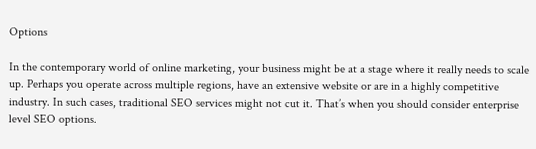Options

In the contemporary world of online marketing, your business might be at a stage where it really needs to scale up. Perhaps you operate across multiple regions, have an extensive website or are in a highly competitive industry. In such cases, traditional SEO services might not cut it. That’s when you should consider enterprise level SEO options.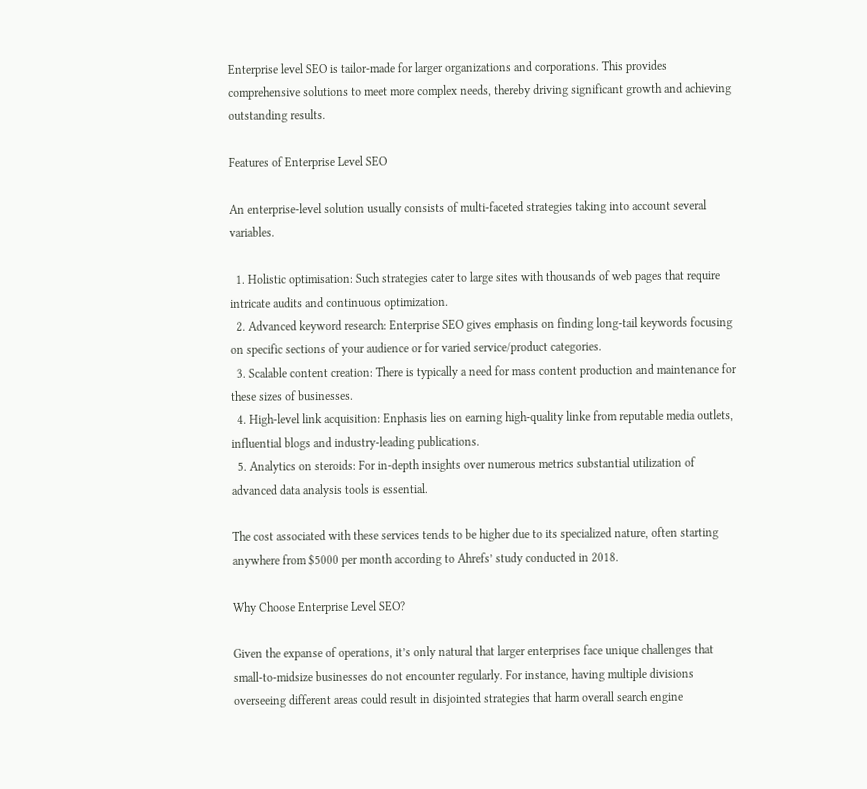Enterprise level SEO is tailor-made for larger organizations and corporations. This provides comprehensive solutions to meet more complex needs, thereby driving significant growth and achieving outstanding results.

Features of Enterprise Level SEO

An enterprise-level solution usually consists of multi-faceted strategies taking into account several variables.

  1. Holistic optimisation: Such strategies cater to large sites with thousands of web pages that require intricate audits and continuous optimization.
  2. Advanced keyword research: Enterprise SEO gives emphasis on finding long-tail keywords focusing on specific sections of your audience or for varied service/product categories.
  3. Scalable content creation: There is typically a need for mass content production and maintenance for these sizes of businesses.
  4. High-level link acquisition: Enphasis lies on earning high-quality linke from reputable media outlets, influential blogs and industry-leading publications.
  5. Analytics on steroids: For in-depth insights over numerous metrics substantial utilization of advanced data analysis tools is essential.

The cost associated with these services tends to be higher due to its specialized nature, often starting anywhere from $5000 per month according to Ahrefs’ study conducted in 2018.

Why Choose Enterprise Level SEO?

Given the expanse of operations, it’s only natural that larger enterprises face unique challenges that small-to-midsize businesses do not encounter regularly. For instance, having multiple divisions overseeing different areas could result in disjointed strategies that harm overall search engine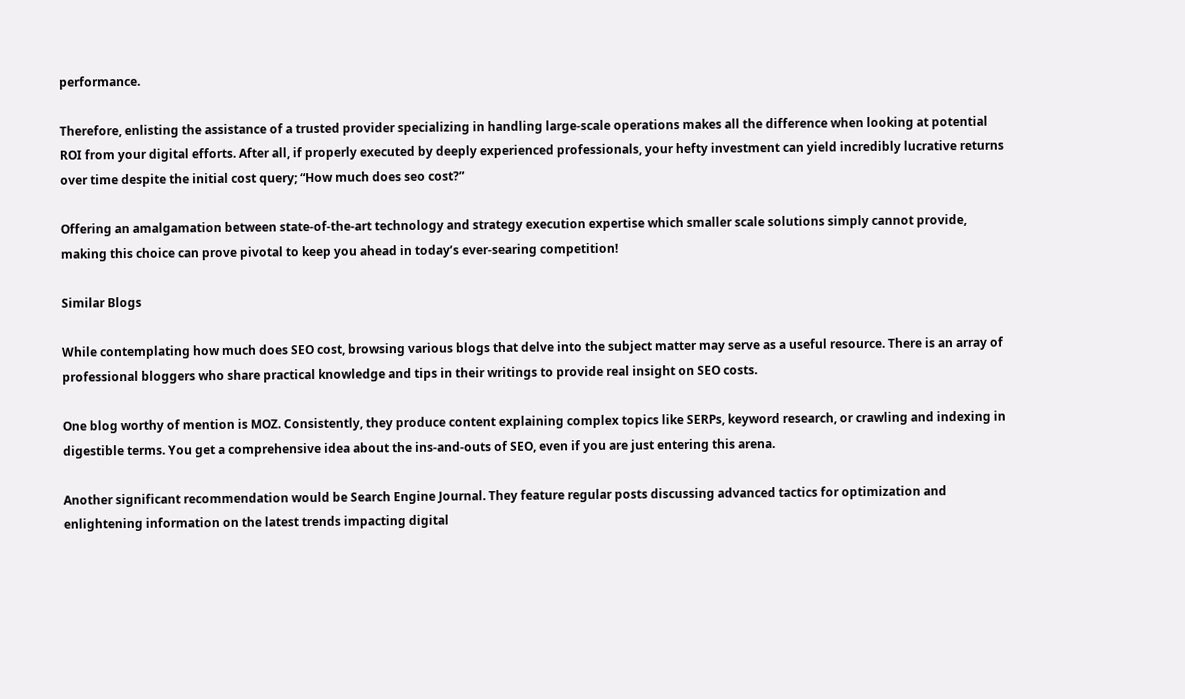performance.

Therefore, enlisting the assistance of a trusted provider specializing in handling large-scale operations makes all the difference when looking at potential ROI from your digital efforts. After all, if properly executed by deeply experienced professionals, your hefty investment can yield incredibly lucrative returns over time despite the initial cost query; “How much does seo cost?”

Offering an amalgamation between state-of-the-art technology and strategy execution expertise which smaller scale solutions simply cannot provide, making this choice can prove pivotal to keep you ahead in today’s ever-searing competition!

Similar Blogs

While contemplating how much does SEO cost, browsing various blogs that delve into the subject matter may serve as a useful resource. There is an array of professional bloggers who share practical knowledge and tips in their writings to provide real insight on SEO costs.

One blog worthy of mention is MOZ. Consistently, they produce content explaining complex topics like SERPs, keyword research, or crawling and indexing in digestible terms. You get a comprehensive idea about the ins-and-outs of SEO, even if you are just entering this arena.

Another significant recommendation would be Search Engine Journal. They feature regular posts discussing advanced tactics for optimization and enlightening information on the latest trends impacting digital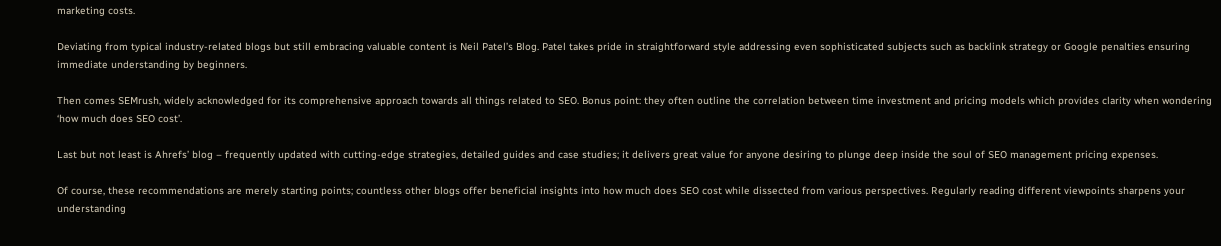marketing costs.

Deviating from typical industry-related blogs but still embracing valuable content is Neil Patel’s Blog. Patel takes pride in straightforward style addressing even sophisticated subjects such as backlink strategy or Google penalties ensuring immediate understanding by beginners.

Then comes SEMrush, widely acknowledged for its comprehensive approach towards all things related to SEO. Bonus point: they often outline the correlation between time investment and pricing models which provides clarity when wondering ‘how much does SEO cost’.

Last but not least is Ahrefs’ blog – frequently updated with cutting-edge strategies, detailed guides and case studies; it delivers great value for anyone desiring to plunge deep inside the soul of SEO management pricing expenses.

Of course, these recommendations are merely starting points; countless other blogs offer beneficial insights into how much does SEO cost while dissected from various perspectives. Regularly reading different viewpoints sharpens your understanding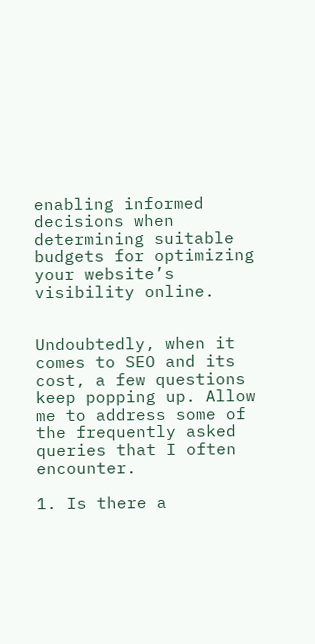enabling informed decisions when determining suitable budgets for optimizing your website’s visibility online.


Undoubtedly, when it comes to SEO and its cost, a few questions keep popping up. Allow me to address some of the frequently asked queries that I often encounter.

1. Is there a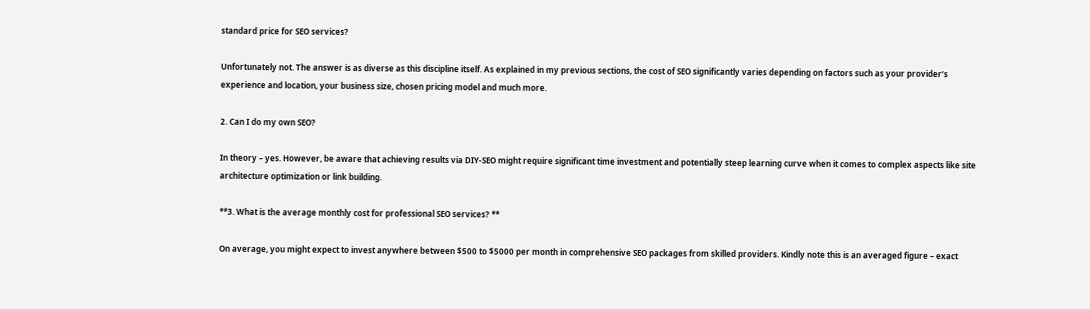standard price for SEO services?

Unfortunately not. The answer is as diverse as this discipline itself. As explained in my previous sections, the cost of SEO significantly varies depending on factors such as your provider’s experience and location, your business size, chosen pricing model and much more.

2. Can I do my own SEO?

In theory – yes. However, be aware that achieving results via DIY-SEO might require significant time investment and potentially steep learning curve when it comes to complex aspects like site architecture optimization or link building.

**3. What is the average monthly cost for professional SEO services? **

On average, you might expect to invest anywhere between $500 to $5000 per month in comprehensive SEO packages from skilled providers. Kindly note this is an averaged figure – exact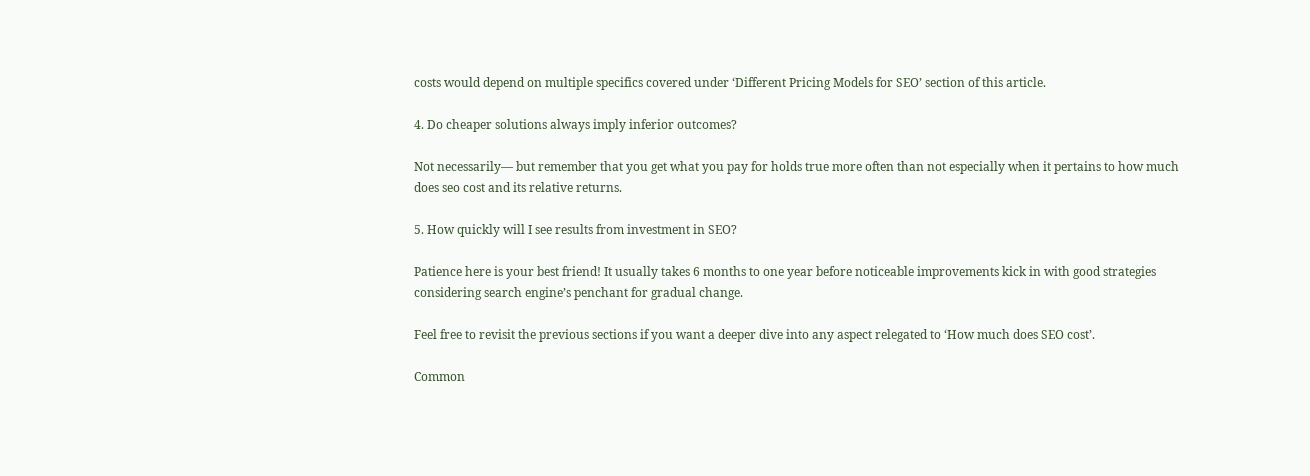costs would depend on multiple specifics covered under ‘Different Pricing Models for SEO’ section of this article.

4. Do cheaper solutions always imply inferior outcomes?

Not necessarily— but remember that you get what you pay for holds true more often than not especially when it pertains to how much does seo cost and its relative returns.

5. How quickly will I see results from investment in SEO?

Patience here is your best friend! It usually takes 6 months to one year before noticeable improvements kick in with good strategies considering search engine’s penchant for gradual change.

Feel free to revisit the previous sections if you want a deeper dive into any aspect relegated to ‘How much does SEO cost’.

Common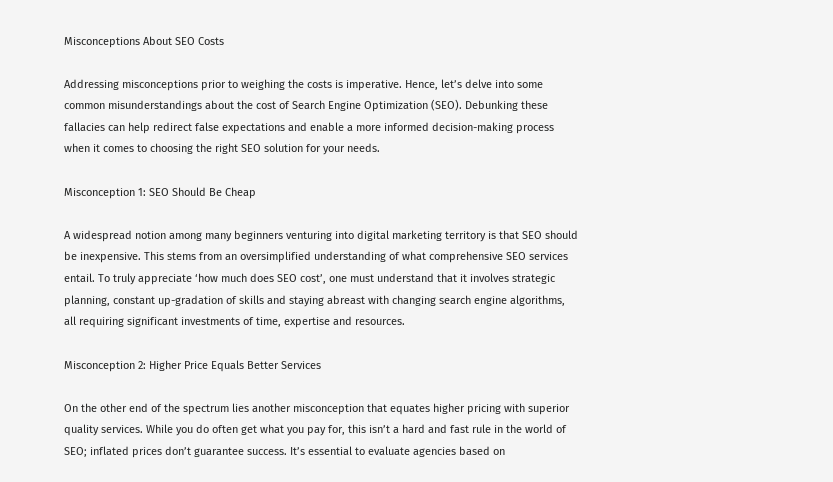Misconceptions About SEO Costs

Addressing misconceptions prior to weighing the costs is imperative. Hence, let’s delve into some common misunderstandings about the cost of Search Engine Optimization (SEO). Debunking these fallacies can help redirect false expectations and enable a more informed decision-making process when it comes to choosing the right SEO solution for your needs.

Misconception 1: SEO Should Be Cheap

A widespread notion among many beginners venturing into digital marketing territory is that SEO should be inexpensive. This stems from an oversimplified understanding of what comprehensive SEO services entail. To truly appreciate ‘how much does SEO cost’, one must understand that it involves strategic planning, constant up-gradation of skills and staying abreast with changing search engine algorithms, all requiring significant investments of time, expertise and resources.

Misconception 2: Higher Price Equals Better Services

On the other end of the spectrum lies another misconception that equates higher pricing with superior quality services. While you do often get what you pay for, this isn’t a hard and fast rule in the world of SEO; inflated prices don’t guarantee success. It’s essential to evaluate agencies based on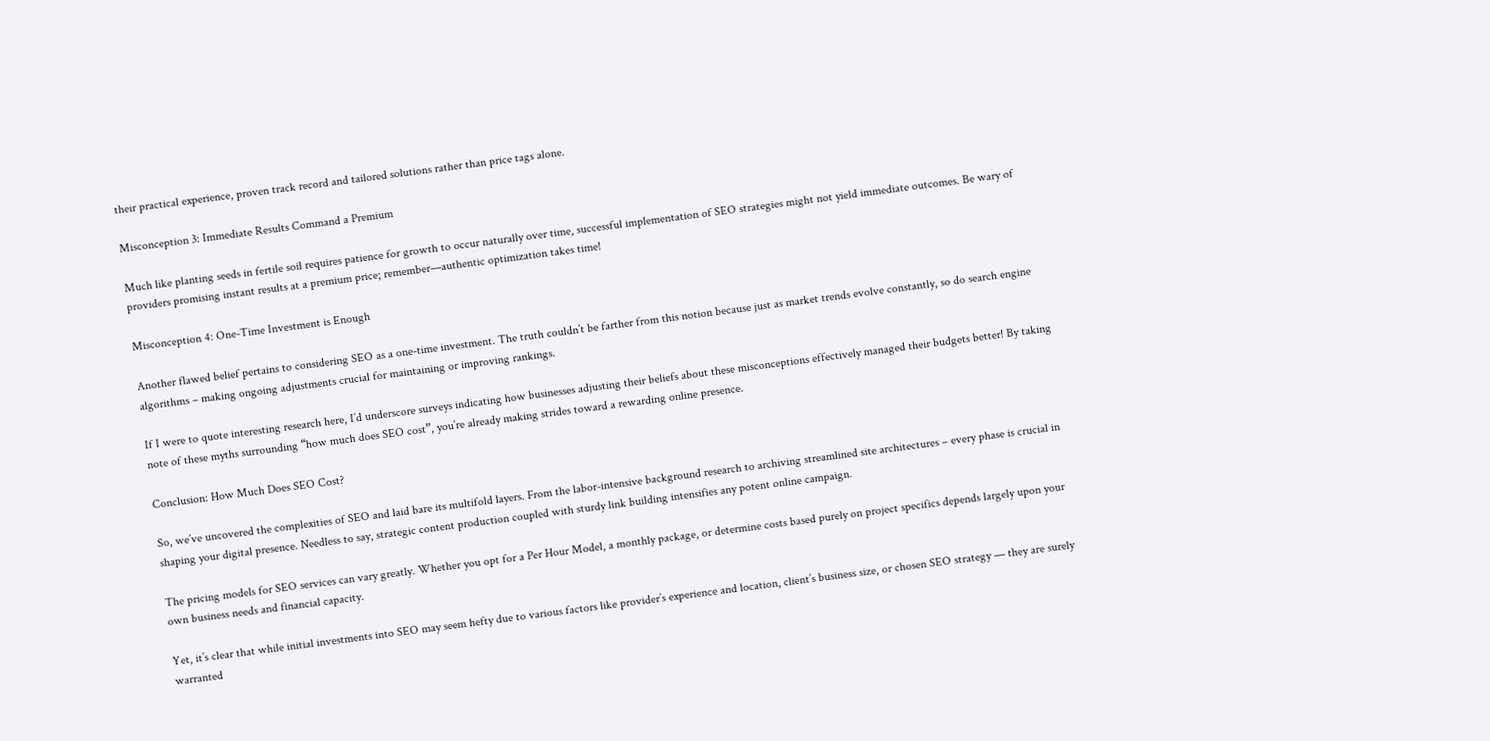their practical experience, proven track record and tailored solutions rather than price tags alone.

Misconception 3: Immediate Results Command a Premium

Much like planting seeds in fertile soil requires patience for growth to occur naturally over time, successful implementation of SEO strategies might not yield immediate outcomes. Be wary of providers promising instant results at a premium price; remember—authentic optimization takes time!

Misconception 4: One-Time Investment is Enough

Another flawed belief pertains to considering SEO as a one-time investment. The truth couldn’t be farther from this notion because just as market trends evolve constantly, so do search engine algorithms – making ongoing adjustments crucial for maintaining or improving rankings.

If I were to quote interesting research here, I’d underscore surveys indicating how businesses adjusting their beliefs about these misconceptions effectively managed their budgets better! By taking note of these myths surrounding “how much does SEO cost”, you’re already making strides toward a rewarding online presence.

Conclusion: How Much Does SEO Cost?

So, we’ve uncovered the complexities of SEO and laid bare its multifold layers. From the labor-intensive background research to archiving streamlined site architectures – every phase is crucial in shaping your digital presence. Needless to say, strategic content production coupled with sturdy link building intensifies any potent online campaign.

The pricing models for SEO services can vary greatly. Whether you opt for a Per Hour Model, a monthly package, or determine costs based purely on project specifics depends largely upon your own business needs and financial capacity.

Yet, it’s clear that while initial investments into SEO may seem hefty due to various factors like provider’s experience and location, client’s business size, or chosen SEO strategy — they are surely warranted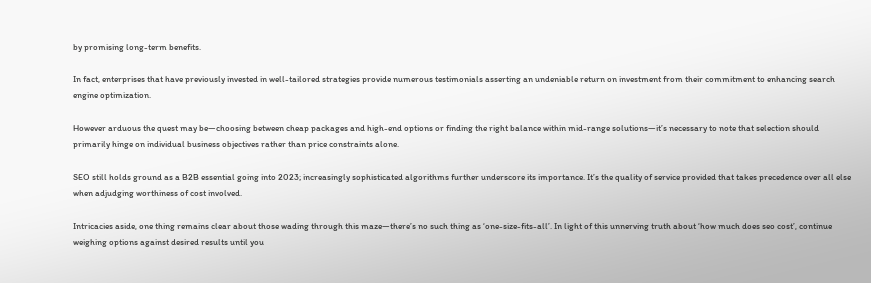by promising long-term benefits.

In fact, enterprises that have previously invested in well-tailored strategies provide numerous testimonials asserting an undeniable return on investment from their commitment to enhancing search engine optimization.

However arduous the quest may be—choosing between cheap packages and high-end options or finding the right balance within mid-range solutions—it’s necessary to note that selection should primarily hinge on individual business objectives rather than price constraints alone.

SEO still holds ground as a B2B essential going into 2023; increasingly sophisticated algorithms further underscore its importance. It’s the quality of service provided that takes precedence over all else when adjudging worthiness of cost involved.

Intricacies aside, one thing remains clear about those wading through this maze—there’s no such thing as ‘one-size-fits-all’. In light of this unnerving truth about ‘how much does seo cost’, continue weighing options against desired results until you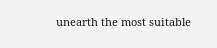unearth the most suitable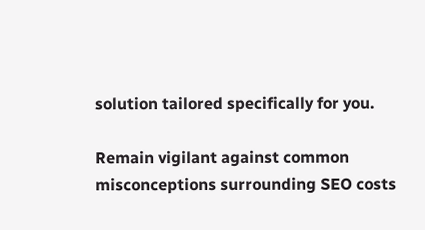solution tailored specifically for you.

Remain vigilant against common misconceptions surrounding SEO costs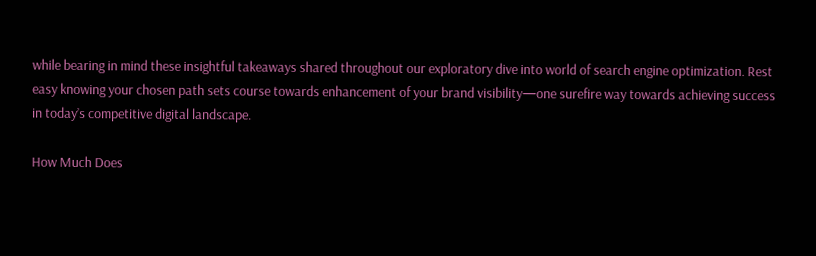while bearing in mind these insightful takeaways shared throughout our exploratory dive into world of search engine optimization. Rest easy knowing your chosen path sets course towards enhancement of your brand visibility—one surefire way towards achieving success in today’s competitive digital landscape.

How Much Does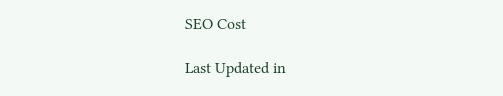SEO Cost

Last Updated in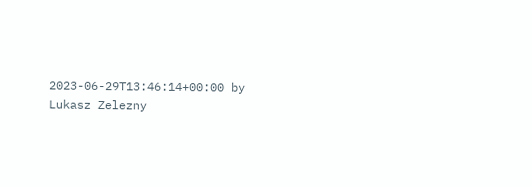2023-06-29T13:46:14+00:00 by Lukasz Zelezny